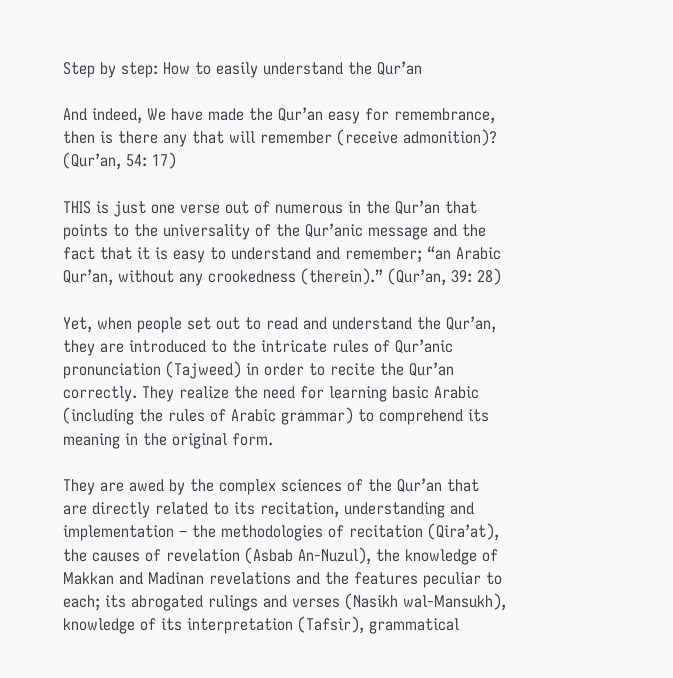Step by step: How to easily understand the Qur’an

And indeed, We have made the Qur’an easy for remembrance, then is there any that will remember (receive admonition)? (Qur’an, 54: 17)

THIS is just one verse out of numerous in the Qur’an that points to the universality of the Qur’anic message and the fact that it is easy to understand and remember; “an Arabic Qur’an, without any crookedness (therein).” (Qur’an, 39: 28)

Yet, when people set out to read and understand the Qur’an, they are introduced to the intricate rules of Qur’anic pronunciation (Tajweed) in order to recite the Qur’an correctly. They realize the need for learning basic Arabic (including the rules of Arabic grammar) to comprehend its meaning in the original form.

They are awed by the complex sciences of the Qur’an that are directly related to its recitation, understanding and implementation – the methodologies of recitation (Qira’at), the causes of revelation (Asbab An-Nuzul), the knowledge of Makkan and Madinan revelations and the features peculiar to each; its abrogated rulings and verses (Nasikh wal-Mansukh), knowledge of its interpretation (Tafsir), grammatical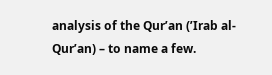analysis of the Qur’an (’Irab al-Qur’an) – to name a few.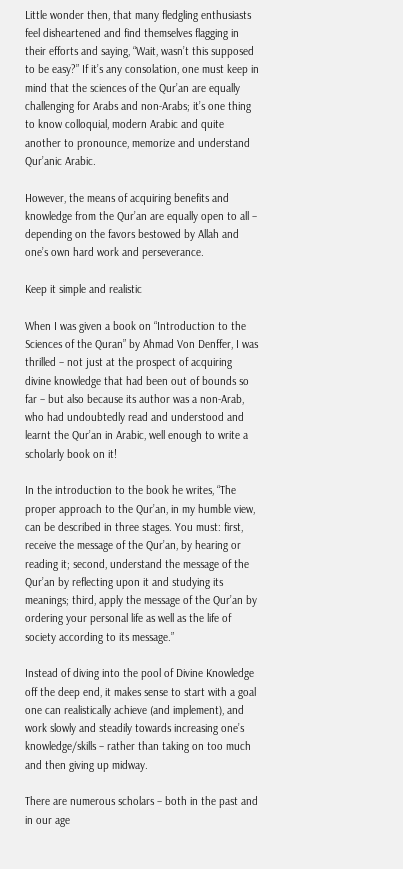Little wonder then, that many fledgling enthusiasts feel disheartened and find themselves flagging in their efforts and saying, “Wait, wasn’t this supposed to be easy?” If it’s any consolation, one must keep in mind that the sciences of the Qur’an are equally challenging for Arabs and non-Arabs; it’s one thing to know colloquial, modern Arabic and quite another to pronounce, memorize and understand Qur’anic Arabic.

However, the means of acquiring benefits and knowledge from the Qur’an are equally open to all – depending on the favors bestowed by Allah and one’s own hard work and perseverance.

Keep it simple and realistic

When I was given a book on “Introduction to the Sciences of the Quran” by Ahmad Von Denffer, I was thrilled – not just at the prospect of acquiring divine knowledge that had been out of bounds so far – but also because its author was a non-Arab, who had undoubtedly read and understood and learnt the Qur’an in Arabic, well enough to write a scholarly book on it!

In the introduction to the book he writes, “The proper approach to the Qur’an, in my humble view, can be described in three stages. You must: first, receive the message of the Qur’an, by hearing or reading it; second, understand the message of the Qur’an by reflecting upon it and studying its meanings; third, apply the message of the Qur’an by ordering your personal life as well as the life of society according to its message.”

Instead of diving into the pool of Divine Knowledge off the deep end, it makes sense to start with a goal one can realistically achieve (and implement), and work slowly and steadily towards increasing one’s knowledge/skills – rather than taking on too much and then giving up midway.

There are numerous scholars – both in the past and in our age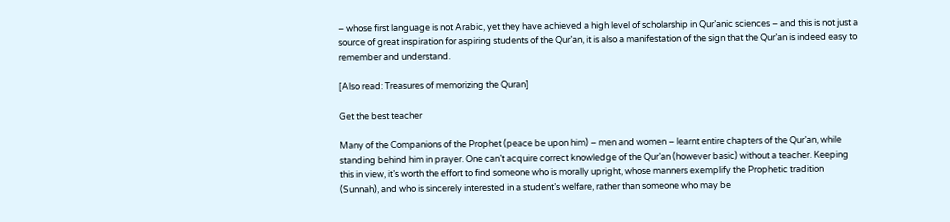– whose first language is not Arabic, yet they have achieved a high level of scholarship in Qur’anic sciences – and this is not just a source of great inspiration for aspiring students of the Qur’an, it is also a manifestation of the sign that the Qur’an is indeed easy to remember and understand.

[Also read: Treasures of memorizing the Quran]

Get the best teacher

Many of the Companions of the Prophet (peace be upon him) – men and women – learnt entire chapters of the Qur’an, while standing behind him in prayer. One can’t acquire correct knowledge of the Qur’an (however basic) without a teacher. Keeping this in view, it’s worth the effort to find someone who is morally upright, whose manners exemplify the Prophetic tradition (Sunnah), and who is sincerely interested in a student’s welfare, rather than someone who may be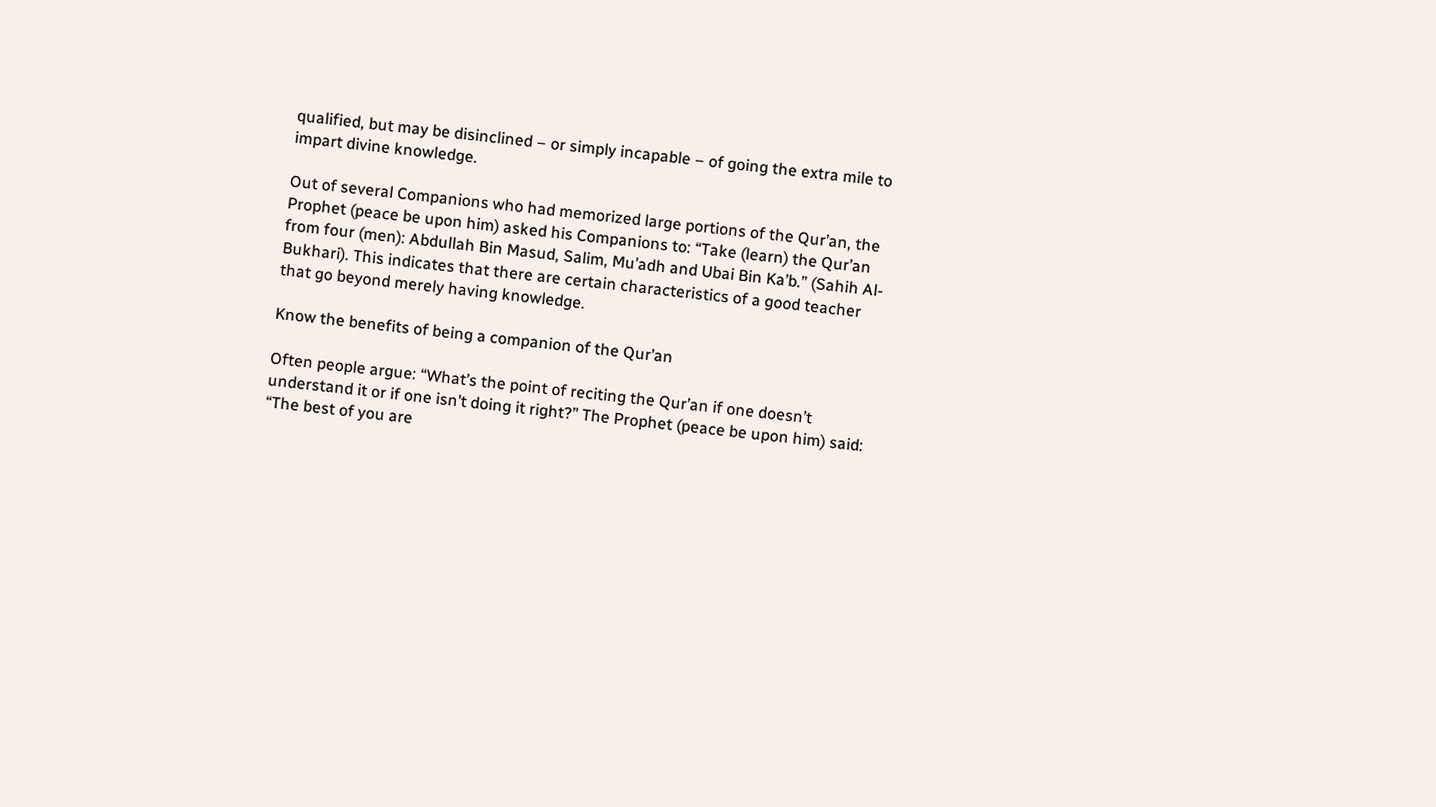qualified, but may be disinclined – or simply incapable – of going the extra mile to impart divine knowledge.

Out of several Companions who had memorized large portions of the Qur’an, the Prophet (peace be upon him) asked his Companions to: “Take (learn) the Qur’an from four (men): Abdullah Bin Masud, Salim, Mu’adh and Ubai Bin Ka’b.” (Sahih Al-Bukhari). This indicates that there are certain characteristics of a good teacher that go beyond merely having knowledge.

Know the benefits of being a companion of the Qur’an

Often people argue: “What’s the point of reciting the Qur’an if one doesn’t understand it or if one isn’t doing it right?” The Prophet (peace be upon him) said: “The best of you are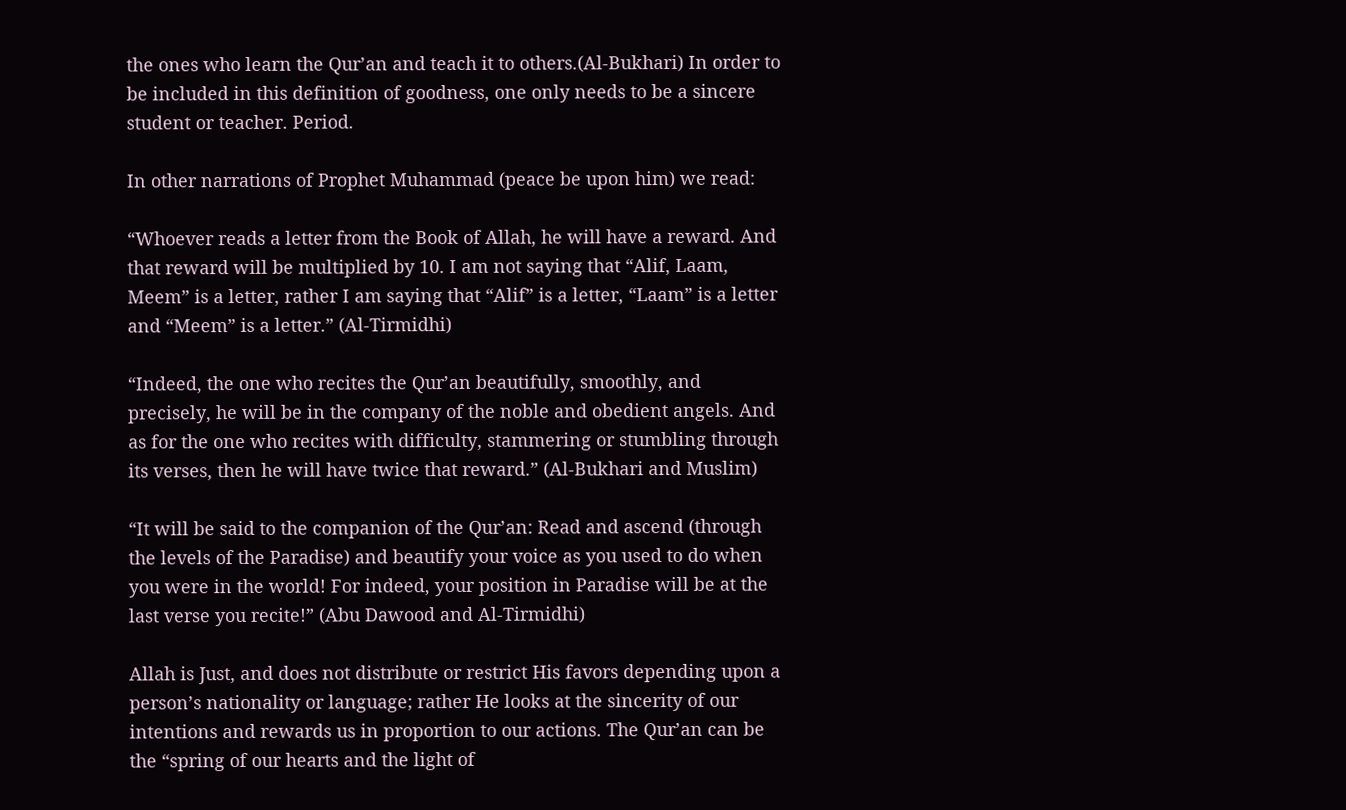the ones who learn the Qur’an and teach it to others.(Al-Bukhari) In order to be included in this definition of goodness, one only needs to be a sincere student or teacher. Period.

In other narrations of Prophet Muhammad (peace be upon him) we read:

“Whoever reads a letter from the Book of Allah, he will have a reward. And that reward will be multiplied by 10. I am not saying that “Alif, Laam, Meem” is a letter, rather I am saying that “Alif” is a letter, “Laam” is a letter and “Meem” is a letter.” (Al-Tirmidhi)

“Indeed, the one who recites the Qur’an beautifully, smoothly, and precisely, he will be in the company of the noble and obedient angels. And as for the one who recites with difficulty, stammering or stumbling through its verses, then he will have twice that reward.” (Al-Bukhari and Muslim)

“It will be said to the companion of the Qur’an: Read and ascend (through the levels of the Paradise) and beautify your voice as you used to do when you were in the world! For indeed, your position in Paradise will be at the last verse you recite!” (Abu Dawood and Al-Tirmidhi)

Allah is Just, and does not distribute or restrict His favors depending upon a person’s nationality or language; rather He looks at the sincerity of our intentions and rewards us in proportion to our actions. The Qur’an can be the “spring of our hearts and the light of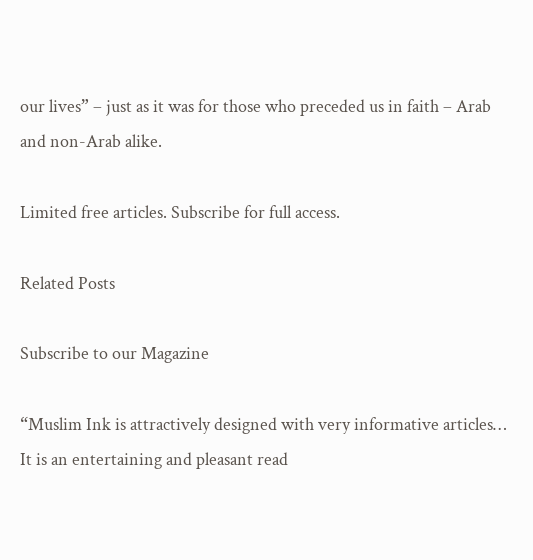our lives” – just as it was for those who preceded us in faith – Arab and non-Arab alike.

Limited free articles. Subscribe for full access.

Related Posts

Subscribe to our Magazine

“Muslim Ink is attractively designed with very informative articles… It is an entertaining and pleasant read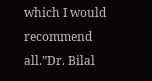which I would recommend all.”Dr. Bilal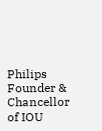Philips
Founder & Chancellor of IOU